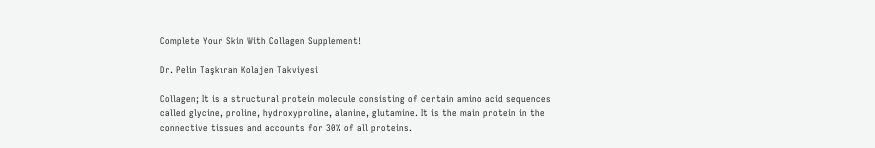Complete Your Skin With Collagen Supplement!

Dr. Pelin Taşkıran Kolajen Takviyesi

Collagen; It is a structural protein molecule consisting of certain amino acid sequences called glycine, proline, hydroxyproline, alanine, glutamine. It is the main protein in the connective tissues and accounts for 30% of all proteins.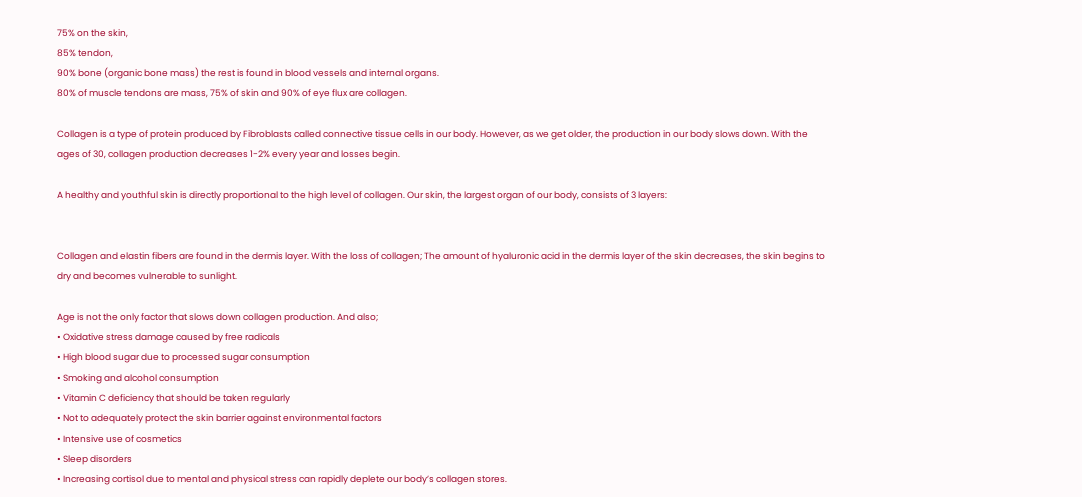75% on the skin,
85% tendon,
90% bone (organic bone mass) the rest is found in blood vessels and internal organs.
80% of muscle tendons are mass, 75% of skin and 90% of eye flux are collagen.

Collagen is a type of protein produced by Fibroblasts called connective tissue cells in our body. However, as we get older, the production in our body slows down. With the ages of 30, collagen production decreases 1-2% every year and losses begin.

A healthy and youthful skin is directly proportional to the high level of collagen. Our skin, the largest organ of our body, consists of 3 layers:


Collagen and elastin fibers are found in the dermis layer. With the loss of collagen; The amount of hyaluronic acid in the dermis layer of the skin decreases, the skin begins to dry and becomes vulnerable to sunlight.

Age is not the only factor that slows down collagen production. And also;
• Oxidative stress damage caused by free radicals
• High blood sugar due to processed sugar consumption
• Smoking and alcohol consumption
• Vitamin C deficiency that should be taken regularly
• Not to adequately protect the skin barrier against environmental factors
• Intensive use of cosmetics
• Sleep disorders
• Increasing cortisol due to mental and physical stress can rapidly deplete our body’s collagen stores.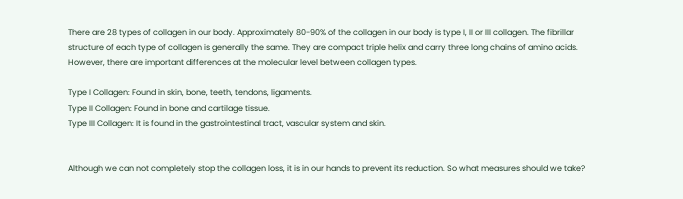There are 28 types of collagen in our body. Approximately 80-90% of the collagen in our body is type I, II or III collagen. The fibrillar structure of each type of collagen is generally the same. They are compact triple helix and carry three long chains of amino acids. However, there are important differences at the molecular level between collagen types.

Type I Collagen: Found in skin, bone, teeth, tendons, ligaments.
Type II Collagen: Found in bone and cartilage tissue.
Type III Collagen: It is found in the gastrointestinal tract, vascular system and skin.


Although we can not completely stop the collagen loss, it is in our hands to prevent its reduction. So what measures should we take?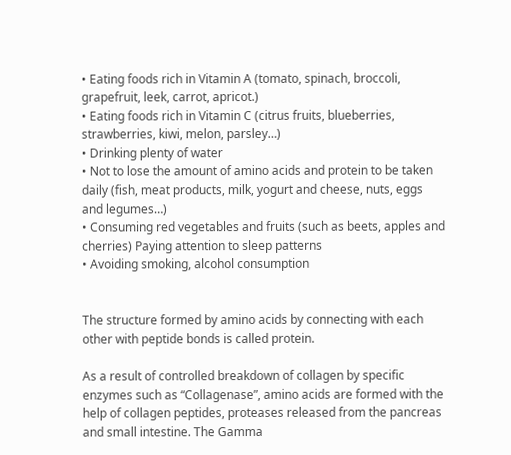• Eating foods rich in Vitamin A (tomato, spinach, broccoli, grapefruit, leek, carrot, apricot.)
• Eating foods rich in Vitamin C (citrus fruits, blueberries, strawberries, kiwi, melon, parsley…)
• Drinking plenty of water
• Not to lose the amount of amino acids and protein to be taken daily (fish, meat products, milk, yogurt and cheese, nuts, eggs and legumes…)
• Consuming red vegetables and fruits (such as beets, apples and cherries) Paying attention to sleep patterns
• Avoiding smoking, alcohol consumption


The structure formed by amino acids by connecting with each other with peptide bonds is called protein.

As a result of controlled breakdown of collagen by specific enzymes such as “Collagenase”, amino acids are formed with the help of collagen peptides, proteases released from the pancreas and small intestine. The Gamma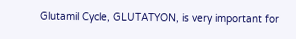Glutamil Cycle, GLUTATYON, is very important for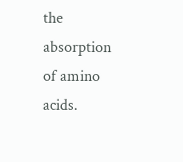the absorption of amino acids.